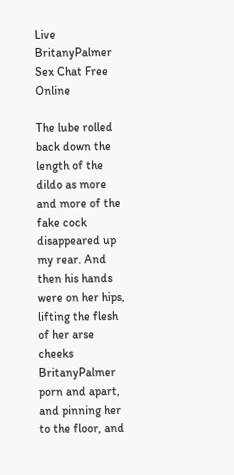Live BritanyPalmer Sex Chat Free Online

The lube rolled back down the length of the dildo as more and more of the fake cock disappeared up my rear. And then his hands were on her hips, lifting the flesh of her arse cheeks BritanyPalmer porn and apart, and pinning her to the floor, and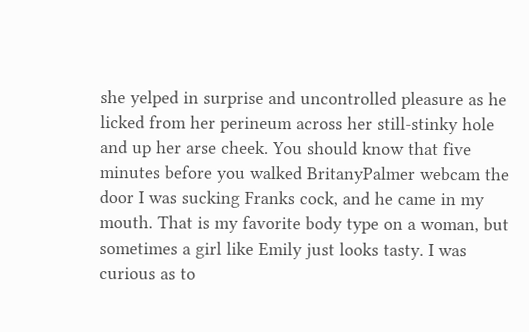she yelped in surprise and uncontrolled pleasure as he licked from her perineum across her still-stinky hole and up her arse cheek. You should know that five minutes before you walked BritanyPalmer webcam the door I was sucking Franks cock, and he came in my mouth. That is my favorite body type on a woman, but sometimes a girl like Emily just looks tasty. I was curious as to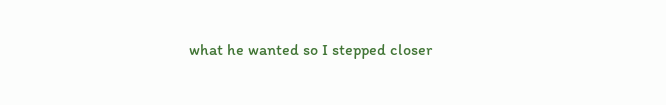what he wanted so I stepped closer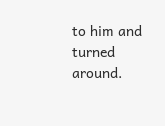to him and turned around.